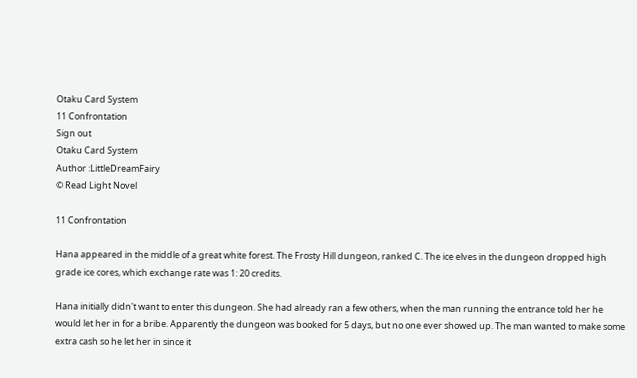Otaku Card System
11 Confrontation
Sign out
Otaku Card System
Author :LittleDreamFairy
© Read Light Novel

11 Confrontation

Hana appeared in the middle of a great white forest. The Frosty Hill dungeon, ranked C. The ice elves in the dungeon dropped high grade ice cores, which exchange rate was 1: 20 credits.

Hana initially didn't want to enter this dungeon. She had already ran a few others, when the man running the entrance told her he would let her in for a bribe. Apparently the dungeon was booked for 5 days, but no one ever showed up. The man wanted to make some extra cash so he let her in since it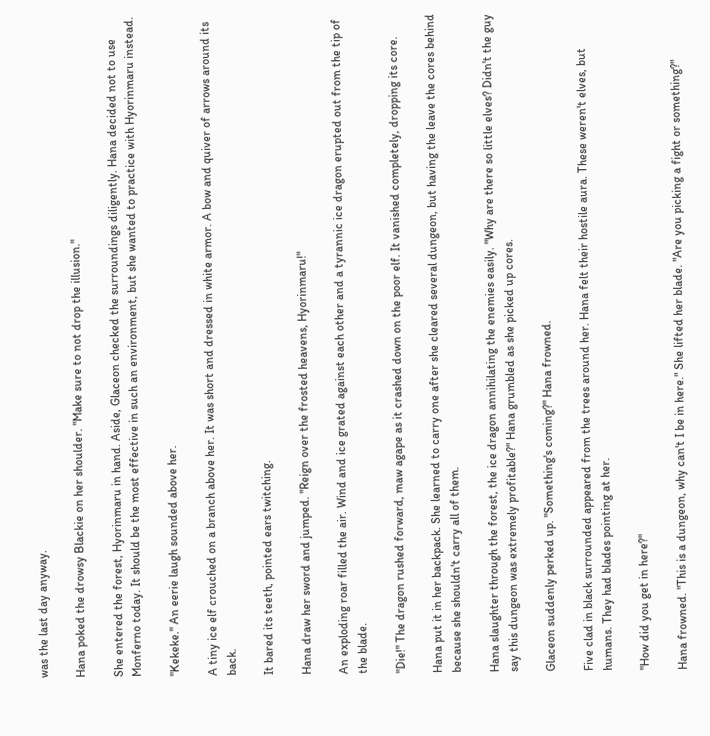was the last day anyway.

Hana poked the drowsy Blackie on her shoulder. "Make sure to not drop the illusion."

She entered the forest, Hyorinmaru in hand. Aside, Glaceon checked the surroundings diligently. Hana decided not to use Monferno today. It should be the most effective in such an environment, but she wanted to practice with Hyorinmaru instead.

"Kekeke." An eerie laugh sounded above her.

A tiny ice elf crouched on a branch above her. It was short and dressed in white armor. A bow and quiver of arrows around its back.

It bared its teeth, pointed ears twitching.

Hana draw her sword and jumped. "Reign over the frosted heavens, Hyorinmaru!"

An exploding roar filled the air. Wind and ice grated against each other and a tyrannic ice dragon erupted out from the tip of the blade.

"Die!" The dragon rushed forward, maw agape as it crashed down on the poor elf. It vanished completely, dropping its core.

Hana put it in her backpack. She learned to carry one after she cleared several dungeon, but having the leave the cores behind because she shouldn't carry all of them.

Hana slaughter through the forest, the ice dragon annihilating the enemies easily. "Why are there so little elves? Didn't the guy say this dungeon was extremely profitable?" Hana grumbled as she picked up cores.

Glaceon suddenly perked up. "Something's coming?" Hana frowned.

Five clad in black surrounded appeared from the trees around her. Hana felt their hostile aura. These weren't elves, but humans. They had blades pointing at her.

"How did you get in here?"

Hana frowned. "This is a dungeon, why can't I be in here." She lifted her blade. "Are you picking a fight or something?"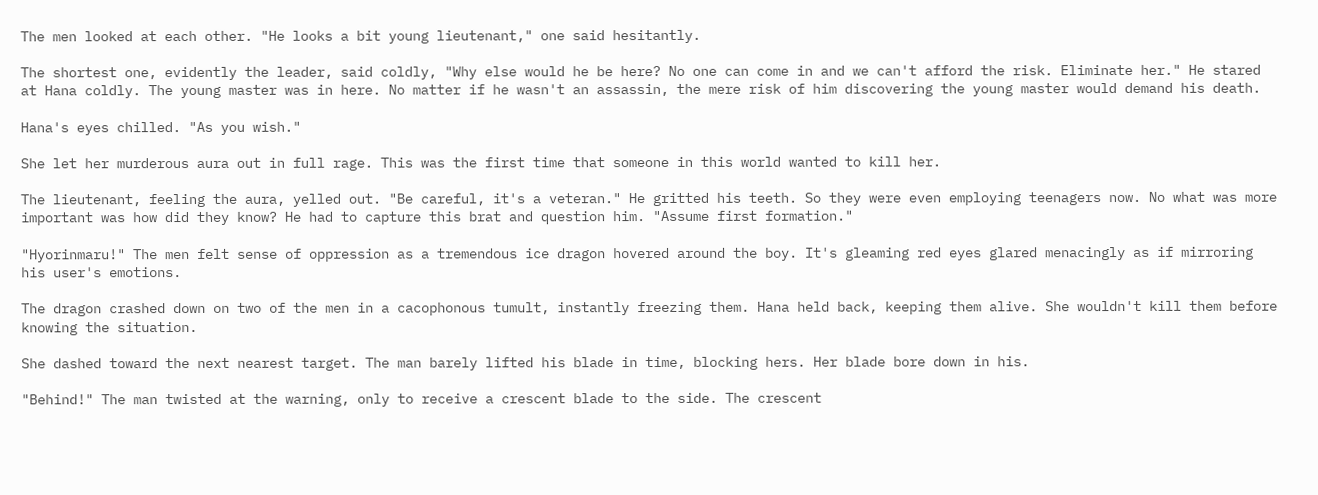The men looked at each other. "He looks a bit young lieutenant," one said hesitantly.

The shortest one, evidently the leader, said coldly, "Why else would he be here? No one can come in and we can't afford the risk. Eliminate her." He stared at Hana coldly. The young master was in here. No matter if he wasn't an assassin, the mere risk of him discovering the young master would demand his death.

Hana's eyes chilled. "As you wish."

She let her murderous aura out in full rage. This was the first time that someone in this world wanted to kill her.

The lieutenant, feeling the aura, yelled out. "Be careful, it's a veteran." He gritted his teeth. So they were even employing teenagers now. No what was more important was how did they know? He had to capture this brat and question him. "Assume first formation."

"Hyorinmaru!" The men felt sense of oppression as a tremendous ice dragon hovered around the boy. It's gleaming red eyes glared menacingly as if mirroring his user's emotions.

The dragon crashed down on two of the men in a cacophonous tumult, instantly freezing them. Hana held back, keeping them alive. She wouldn't kill them before knowing the situation.

She dashed toward the next nearest target. The man barely lifted his blade in time, blocking hers. Her blade bore down in his.

"Behind!" The man twisted at the warning, only to receive a crescent blade to the side. The crescent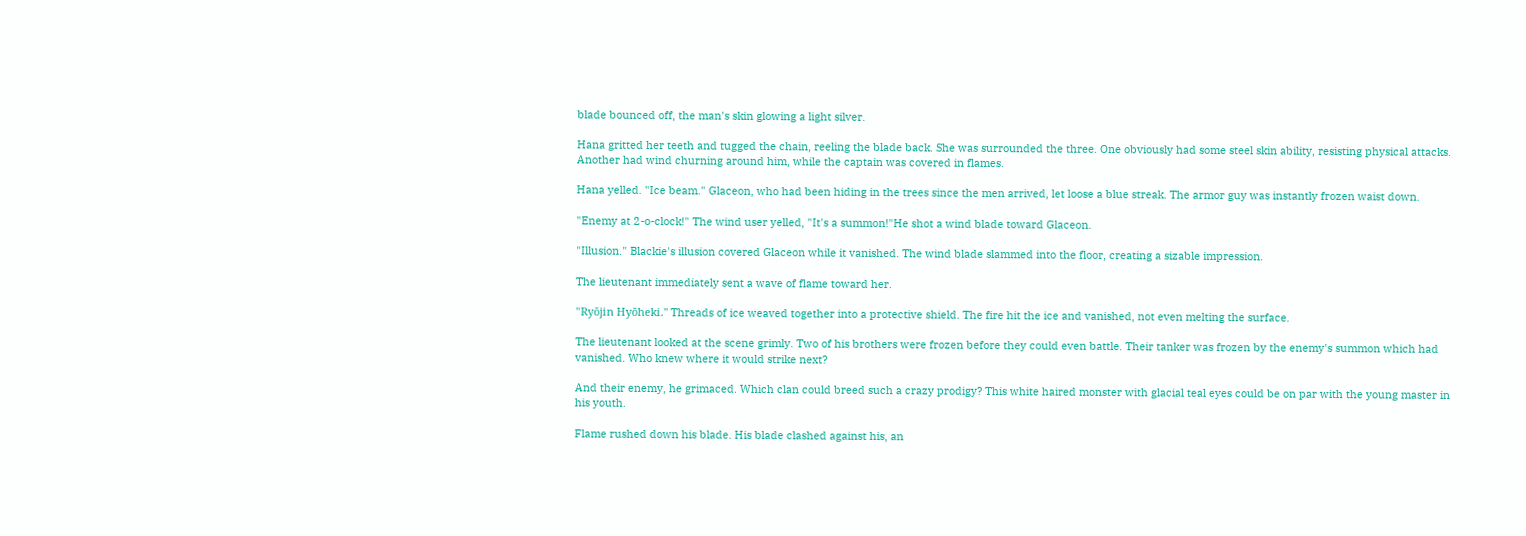blade bounced off, the man's skin glowing a light silver.

Hana gritted her teeth and tugged the chain, reeling the blade back. She was surrounded the three. One obviously had some steel skin ability, resisting physical attacks. Another had wind churning around him, while the captain was covered in flames.

Hana yelled. "Ice beam." Glaceon, who had been hiding in the trees since the men arrived, let loose a blue streak. The armor guy was instantly frozen waist down.

"Enemy at 2-o-clock!" The wind user yelled, "It's a summon!"He shot a wind blade toward Glaceon.

"Illusion." Blackie's illusion covered Glaceon while it vanished. The wind blade slammed into the floor, creating a sizable impression.

The lieutenant immediately sent a wave of flame toward her.

"Ryōjin Hyōheki." Threads of ice weaved together into a protective shield. The fire hit the ice and vanished, not even melting the surface.

The lieutenant looked at the scene grimly. Two of his brothers were frozen before they could even battle. Their tanker was frozen by the enemy's summon which had vanished. Who knew where it would strike next?

And their enemy, he grimaced. Which clan could breed such a crazy prodigy? This white haired monster with glacial teal eyes could be on par with the young master in his youth.

Flame rushed down his blade. His blade clashed against his, an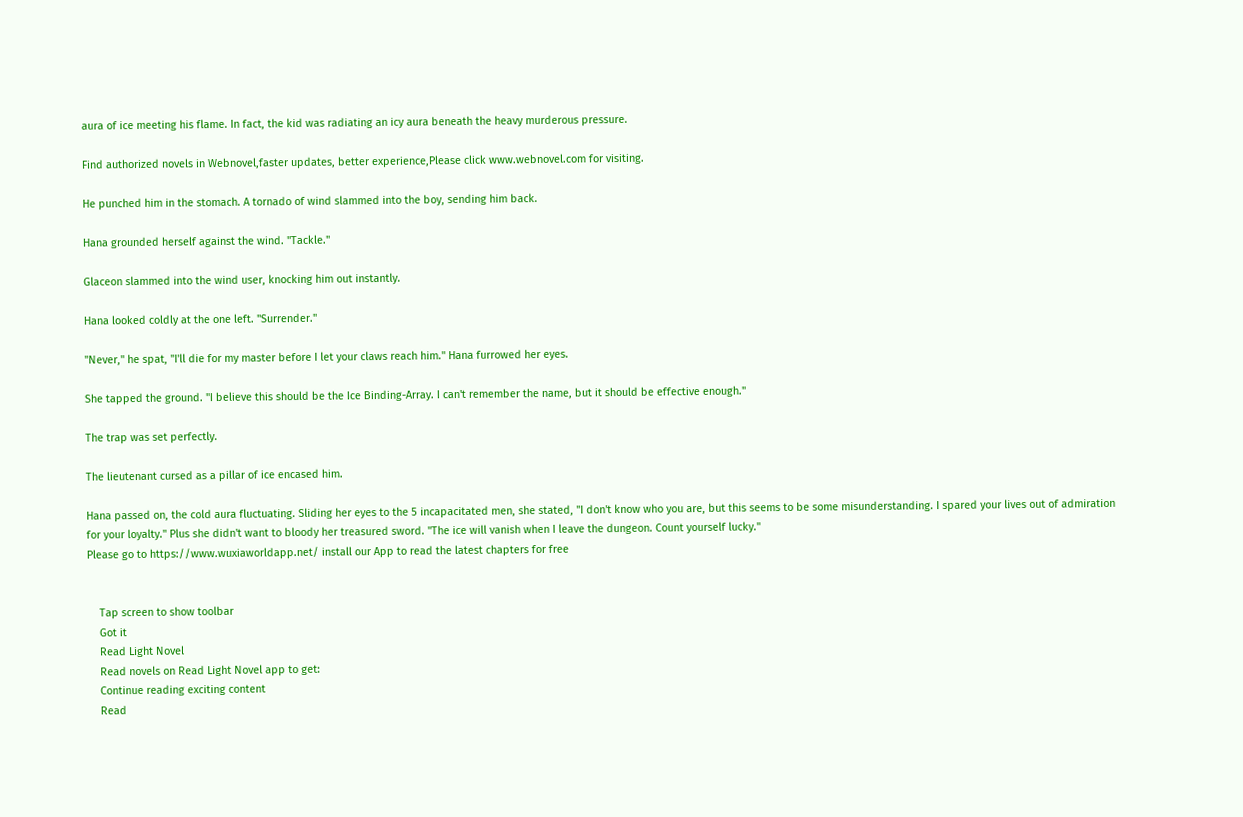aura of ice meeting his flame. In fact, the kid was radiating an icy aura beneath the heavy murderous pressure.

Find authorized novels in Webnovel,faster updates, better experience,Please click www.webnovel.com for visiting.

He punched him in the stomach. A tornado of wind slammed into the boy, sending him back.

Hana grounded herself against the wind. "Tackle."

Glaceon slammed into the wind user, knocking him out instantly.

Hana looked coldly at the one left. "Surrender."

"Never," he spat, "I'll die for my master before I let your claws reach him." Hana furrowed her eyes.

She tapped the ground. "I believe this should be the Ice Binding-Array. I can't remember the name, but it should be effective enough."

The trap was set perfectly.

The lieutenant cursed as a pillar of ice encased him.

Hana passed on, the cold aura fluctuating. Sliding her eyes to the 5 incapacitated men, she stated, "I don't know who you are, but this seems to be some misunderstanding. I spared your lives out of admiration for your loyalty." Plus she didn't want to bloody her treasured sword. "The ice will vanish when I leave the dungeon. Count yourself lucky."
Please go to https://www.wuxiaworldapp.net/ install our App to read the latest chapters for free


    Tap screen to show toolbar
    Got it
    Read Light Novel
    Read novels on Read Light Novel app to get:
    Continue reading exciting content
    Read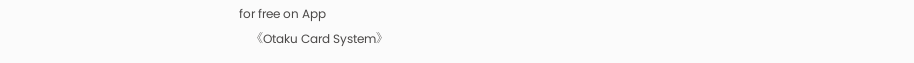for free on App
    《Otaku Card System》